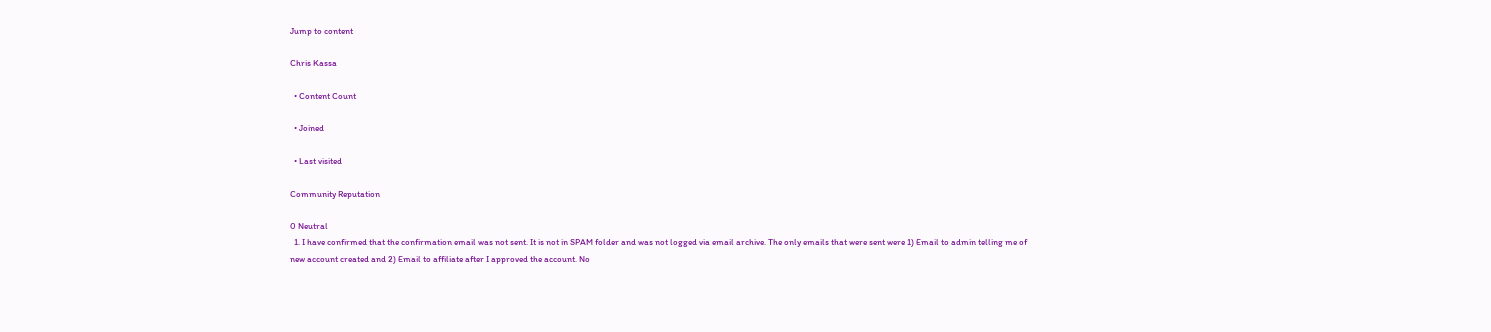Jump to content

Chris Kassa

  • Content Count

  • Joined

  • Last visited

Community Reputation

0 Neutral
  1. I have confirmed that the confirmation email was not sent. It is not in SPAM folder and was not logged via email archive. The only emails that were sent were 1) Email to admin telling me of new account created and 2) Email to affiliate after I approved the account. No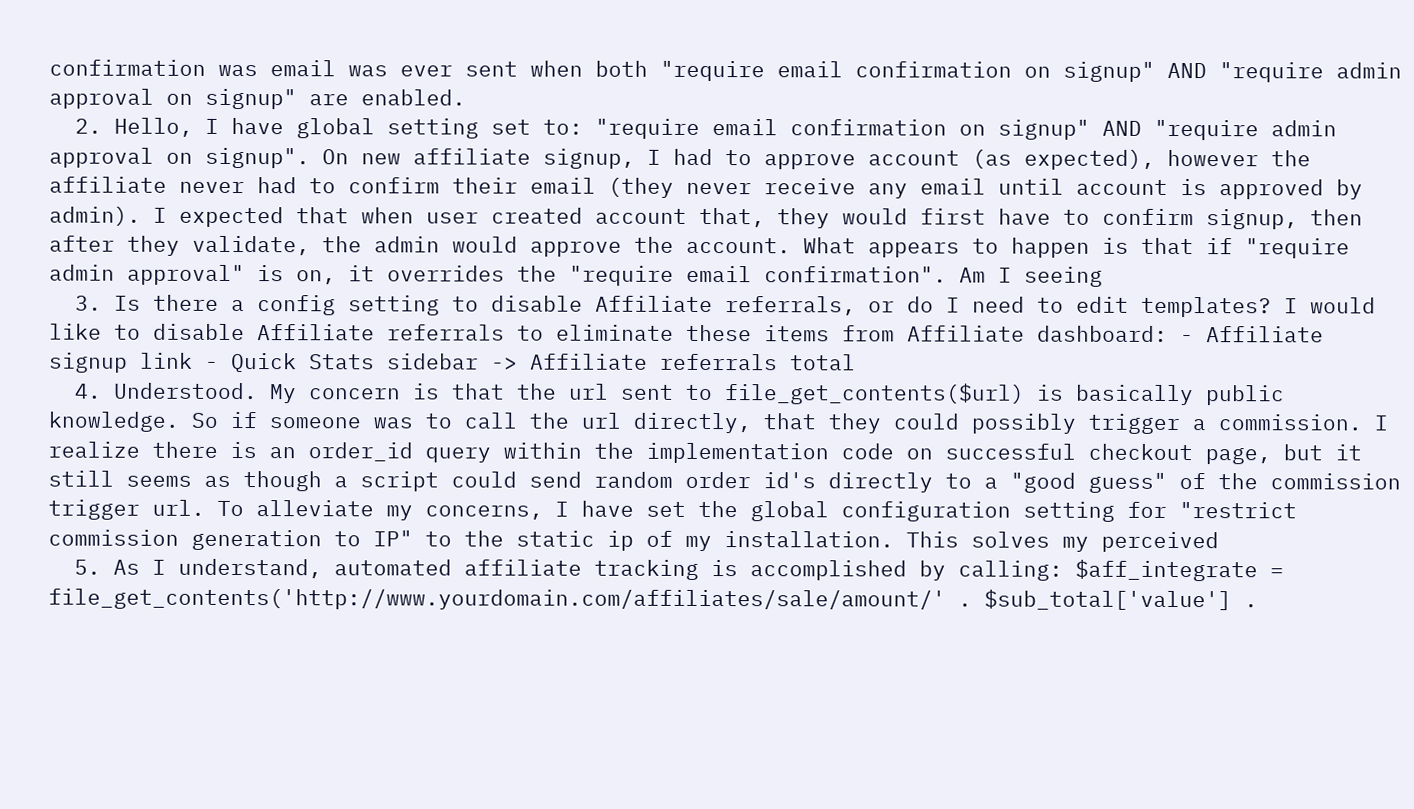confirmation was email was ever sent when both "require email confirmation on signup" AND "require admin approval on signup" are enabled.
  2. Hello, I have global setting set to: "require email confirmation on signup" AND "require admin approval on signup". On new affiliate signup, I had to approve account (as expected), however the affiliate never had to confirm their email (they never receive any email until account is approved by admin). I expected that when user created account that, they would first have to confirm signup, then after they validate, the admin would approve the account. What appears to happen is that if "require admin approval" is on, it overrides the "require email confirmation". Am I seeing
  3. Is there a config setting to disable Affiliate referrals, or do I need to edit templates? I would like to disable Affiliate referrals to eliminate these items from Affiliate dashboard: - Affiliate signup link - Quick Stats sidebar -> Affiliate referrals total
  4. Understood. My concern is that the url sent to file_get_contents($url) is basically public knowledge. So if someone was to call the url directly, that they could possibly trigger a commission. I realize there is an order_id query within the implementation code on successful checkout page, but it still seems as though a script could send random order id's directly to a "good guess" of the commission trigger url. To alleviate my concerns, I have set the global configuration setting for "restrict commission generation to IP" to the static ip of my installation. This solves my perceived
  5. As I understand, automated affiliate tracking is accomplished by calling: $aff_integrate = file_get_contents('http://www.yourdomain.com/affiliates/sale/amount/' . $sub_total['value'] .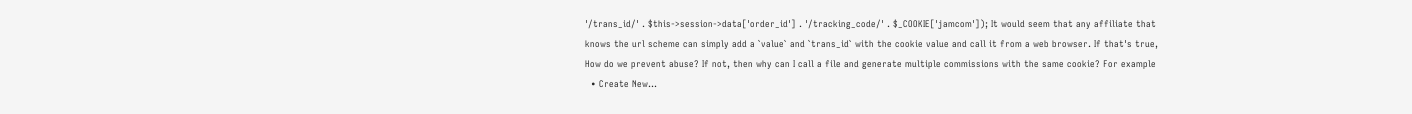'/trans_id/' . $this->session->data['order_id'] . '/tracking_code/' . $_COOKIE['jamcom']); It would seem that any affiliate that knows the url scheme can simply add a `value` and `trans_id` with the cookie value and call it from a web browser. If that's true, How do we prevent abuse? If not, then why can I call a file and generate multiple commissions with the same cookie? For example
  • Create New...